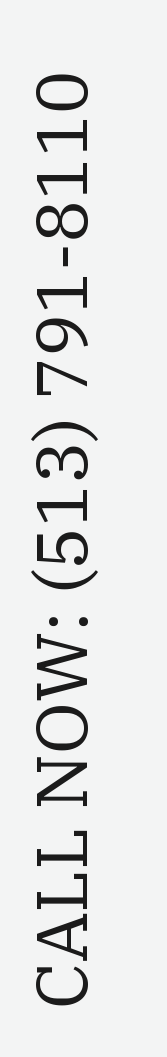CALL NOW: (513) 791-8110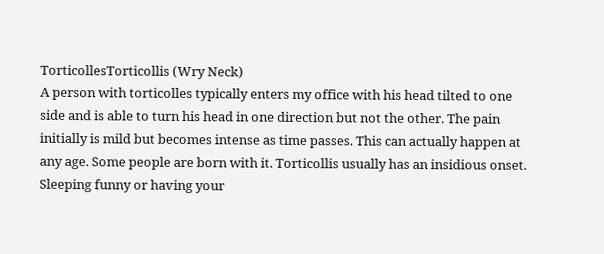TorticollesTorticollis (Wry Neck)
A person with torticolles typically enters my office with his head tilted to one side and is able to turn his head in one direction but not the other. The pain initially is mild but becomes intense as time passes. This can actually happen at any age. Some people are born with it. Torticollis usually has an insidious onset. Sleeping funny or having your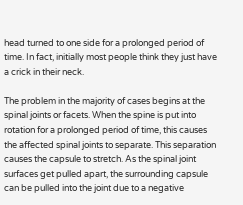head turned to one side for a prolonged period of time. In fact, initially most people think they just have a crick in their neck.

The problem in the majority of cases begins at the spinal joints or facets. When the spine is put into rotation for a prolonged period of time, this causes the affected spinal joints to separate. This separation causes the capsule to stretch. As the spinal joint surfaces get pulled apart, the surrounding capsule can be pulled into the joint due to a negative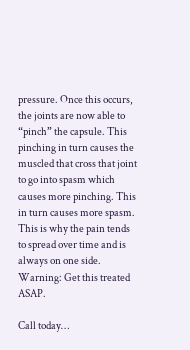pressure. Once this occurs, the joints are now able to “pinch” the capsule. This pinching in turn causes the muscled that cross that joint to go into spasm which causes more pinching. This in turn causes more spasm. This is why the pain tends to spread over time and is always on one side. Warning: Get this treated ASAP.

Call today…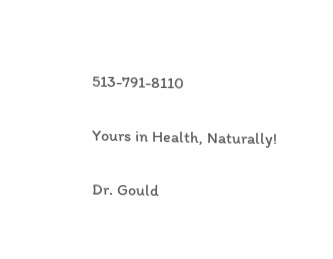513-791-8110

Yours in Health, Naturally!

Dr. Gould